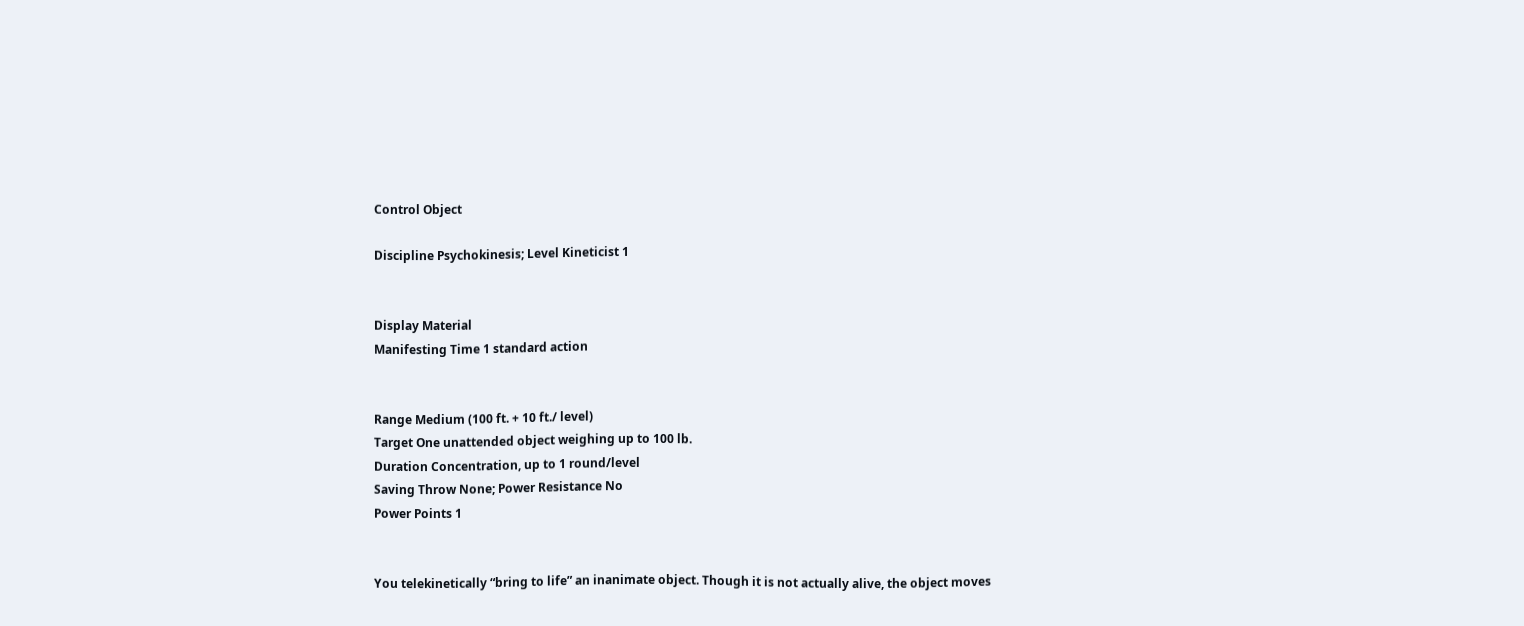Control Object

Discipline Psychokinesis; Level Kineticist 1


Display Material
Manifesting Time 1 standard action


Range Medium (100 ft. + 10 ft./ level)
Target One unattended object weighing up to 100 lb.
Duration Concentration, up to 1 round/level
Saving Throw None; Power Resistance No
Power Points 1


You telekinetically “bring to life” an inanimate object. Though it is not actually alive, the object moves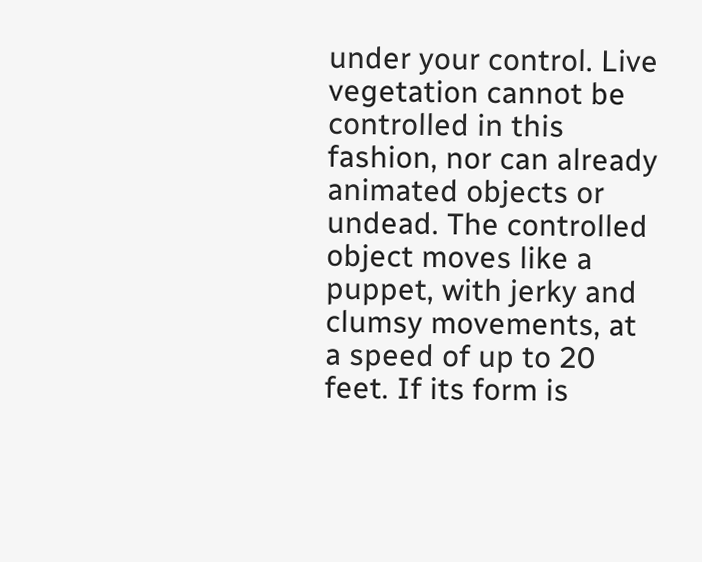under your control. Live vegetation cannot be controlled in this fashion, nor can already animated objects or undead. The controlled object moves like a puppet, with jerky and clumsy movements, at a speed of up to 20 feet. If its form is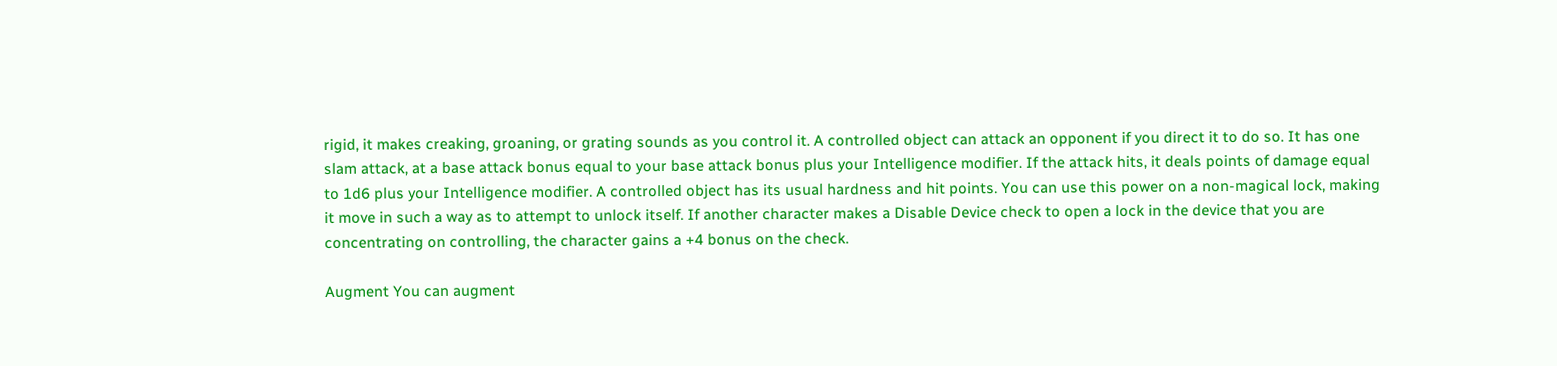rigid, it makes creaking, groaning, or grating sounds as you control it. A controlled object can attack an opponent if you direct it to do so. It has one slam attack, at a base attack bonus equal to your base attack bonus plus your Intelligence modifier. If the attack hits, it deals points of damage equal to 1d6 plus your Intelligence modifier. A controlled object has its usual hardness and hit points. You can use this power on a non-magical lock, making it move in such a way as to attempt to unlock itself. If another character makes a Disable Device check to open a lock in the device that you are concentrating on controlling, the character gains a +4 bonus on the check.

Augment You can augment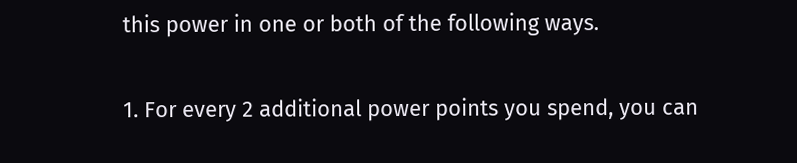this power in one or both of the following ways.

1. For every 2 additional power points you spend, you can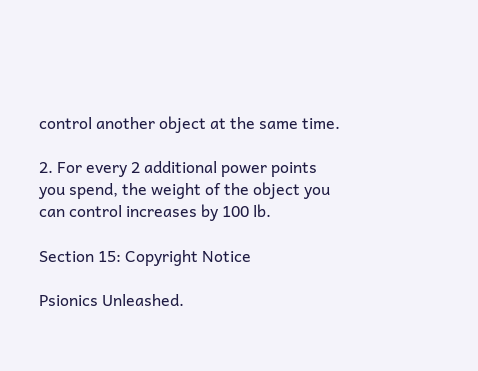control another object at the same time.

2. For every 2 additional power points you spend, the weight of the object you can control increases by 100 lb.

Section 15: Copyright Notice

Psionics Unleashed.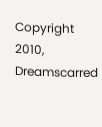Copyright 2010, Dreamscarred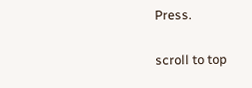Press.

scroll to top